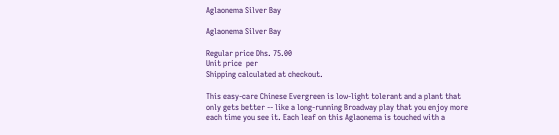Aglaonema Silver Bay

Aglaonema Silver Bay

Regular price Dhs. 75.00
Unit price  per
Shipping calculated at checkout.

This easy-care Chinese Evergreen is low-light tolerant and a plant that only gets better -- like a long-running Broadway play that you enjoy more each time you see it. Each leaf on this Aglaonema is touched with a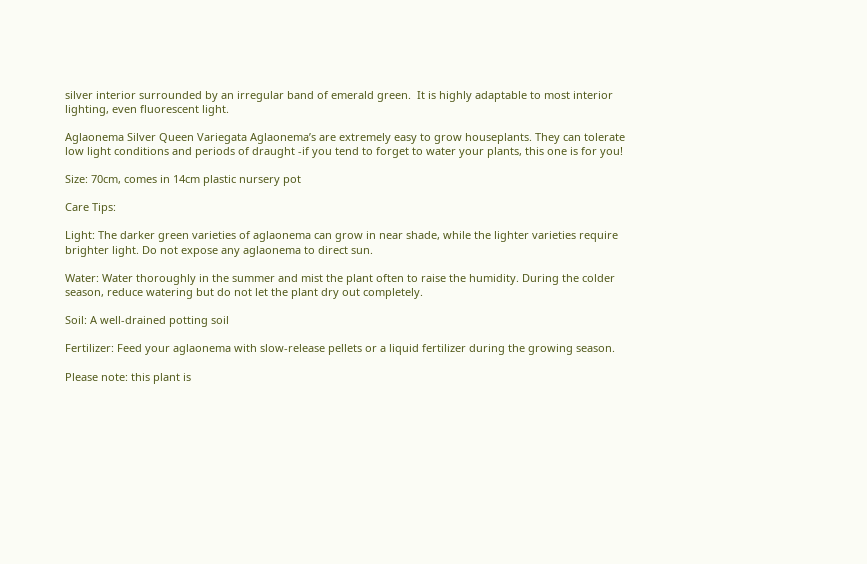silver interior surrounded by an irregular band of emerald green.  It is highly adaptable to most interior lighting, even fluorescent light.

Aglaonema Silver Queen Variegata Aglaonema’s are extremely easy to grow houseplants. They can tolerate low light conditions and periods of draught -if you tend to forget to water your plants, this one is for you!

Size: 70cm, comes in 14cm plastic nursery pot

Care Tips:

Light: The darker green varieties of aglaonema can grow in near shade, while the lighter varieties require brighter light. Do not expose any aglaonema to direct sun.

Water: Water thoroughly in the summer and mist the plant often to raise the humidity. During the colder season, reduce watering but do not let the plant dry out completely.

Soil: A well-drained potting soil

Fertilizer: Feed your aglaonema with slow-release pellets or a liquid fertilizer during the growing season.

Please note: this plant is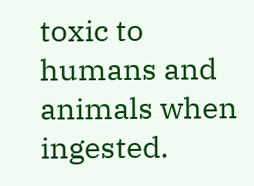toxic to humans and animals when ingested.